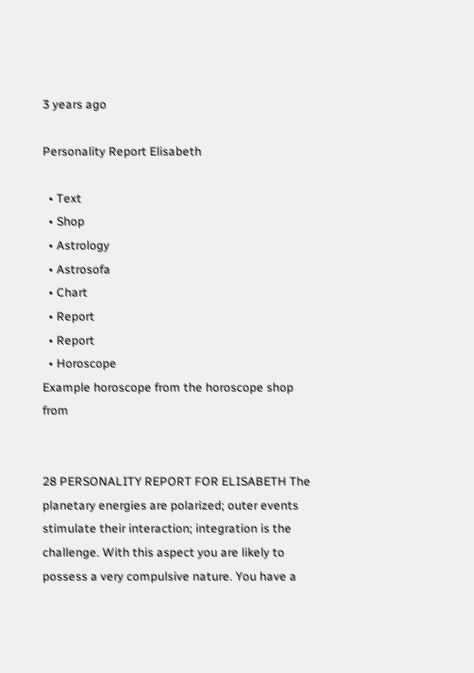3 years ago

Personality Report Elisabeth

  • Text
  • Shop
  • Astrology
  • Astrosofa
  • Chart
  • Report
  • Report
  • Horoscope
Example horoscope from the horoscope shop from


28 PERSONALITY REPORT FOR ELISABETH The planetary energies are polarized; outer events stimulate their interaction; integration is the challenge. With this aspect you are likely to possess a very compulsive nature. You have a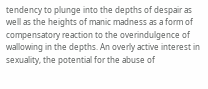tendency to plunge into the depths of despair as well as the heights of manic madness as a form of compensatory reaction to the overindulgence of wallowing in the depths. An overly active interest in sexuality, the potential for the abuse of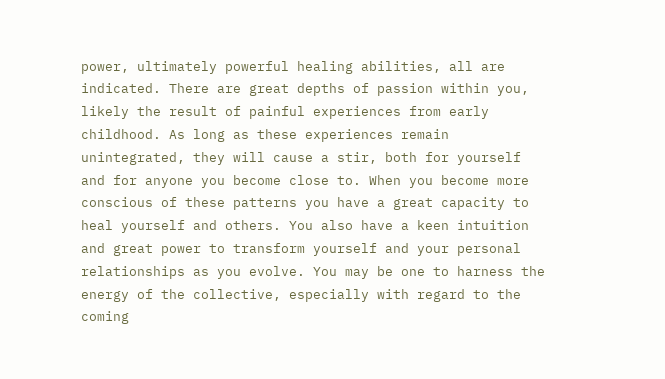power, ultimately powerful healing abilities, all are indicated. There are great depths of passion within you, likely the result of painful experiences from early childhood. As long as these experiences remain unintegrated, they will cause a stir, both for yourself and for anyone you become close to. When you become more conscious of these patterns you have a great capacity to heal yourself and others. You also have a keen intuition and great power to transform yourself and your personal relationships as you evolve. You may be one to harness the energy of the collective, especially with regard to the coming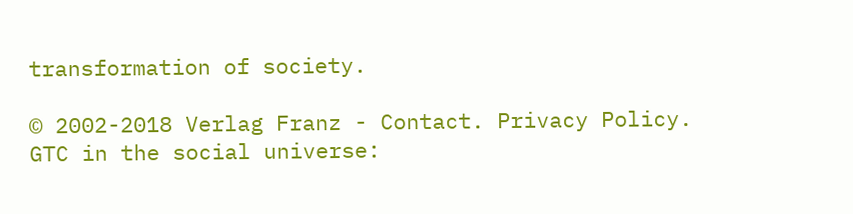transformation of society.

© 2002-2018 Verlag Franz - Contact. Privacy Policy. GTC in the social universe: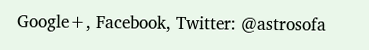Google+, Facebook, Twitter: @astrosofa